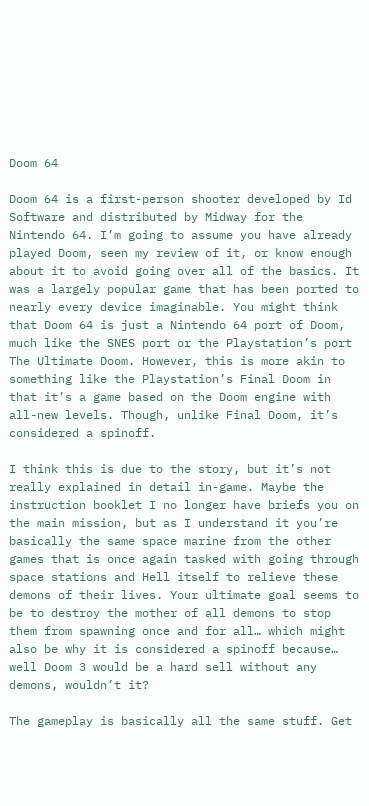Doom 64

Doom 64 is a first-person shooter developed by Id Software and distributed by Midway for the Nintendo 64. I’m going to assume you have already played Doom, seen my review of it, or know enough about it to avoid going over all of the basics. It was a largely popular game that has been ported to nearly every device imaginable. You might think that Doom 64 is just a Nintendo 64 port of Doom, much like the SNES port or the Playstation’s port The Ultimate Doom. However, this is more akin to something like the Playstation’s Final Doom in that it’s a game based on the Doom engine with all-new levels. Though, unlike Final Doom, it’s considered a spinoff.

I think this is due to the story, but it’s not really explained in detail in-game. Maybe the instruction booklet I no longer have briefs you on the main mission, but as I understand it you’re basically the same space marine from the other games that is once again tasked with going through space stations and Hell itself to relieve these demons of their lives. Your ultimate goal seems to be to destroy the mother of all demons to stop them from spawning once and for all… which might also be why it is considered a spinoff because… well Doom 3 would be a hard sell without any demons, wouldn’t it?

The gameplay is basically all the same stuff. Get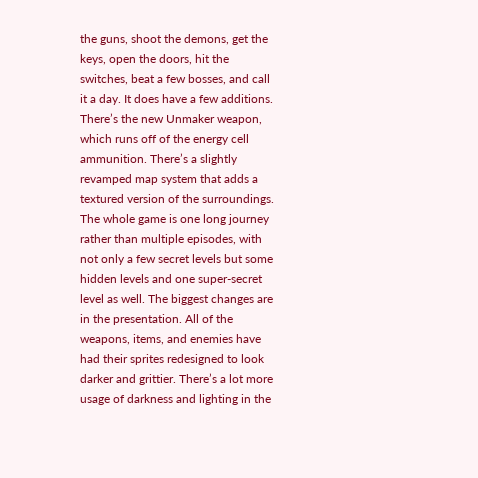the guns, shoot the demons, get the keys, open the doors, hit the switches, beat a few bosses, and call it a day. It does have a few additions. There’s the new Unmaker weapon, which runs off of the energy cell ammunition. There’s a slightly revamped map system that adds a textured version of the surroundings. The whole game is one long journey rather than multiple episodes, with not only a few secret levels but some hidden levels and one super-secret level as well. The biggest changes are in the presentation. All of the weapons, items, and enemies have had their sprites redesigned to look darker and grittier. There’s a lot more usage of darkness and lighting in the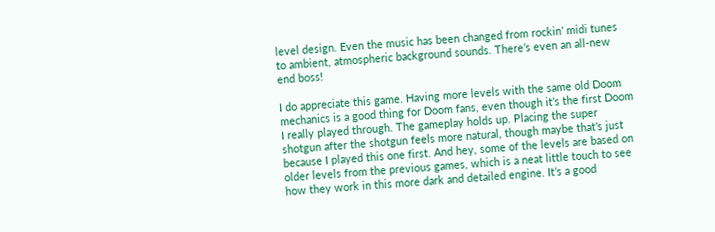level design. Even the music has been changed from rockin’ midi tunes to ambient, atmospheric background sounds. There’s even an all-new end boss!

I do appreciate this game. Having more levels with the same old Doom mechanics is a good thing for Doom fans, even though it’s the first Doom I really played through. The gameplay holds up. Placing the super shotgun after the shotgun feels more natural, though maybe that’s just because I played this one first. And hey, some of the levels are based on older levels from the previous games, which is a neat little touch to see how they work in this more dark and detailed engine. It’s a good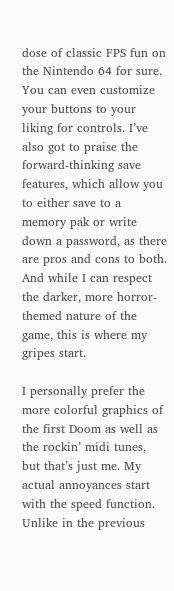dose of classic FPS fun on the Nintendo 64 for sure. You can even customize your buttons to your liking for controls. I’ve also got to praise the forward-thinking save features, which allow you to either save to a memory pak or write down a password, as there are pros and cons to both. And while I can respect the darker, more horror-themed nature of the game, this is where my gripes start.

I personally prefer the more colorful graphics of the first Doom as well as the rockin’ midi tunes, but that’s just me. My actual annoyances start with the speed function. Unlike in the previous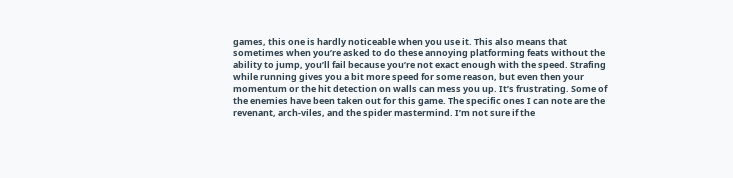games, this one is hardly noticeable when you use it. This also means that sometimes when you’re asked to do these annoying platforming feats without the ability to jump, you’ll fail because you’re not exact enough with the speed. Strafing while running gives you a bit more speed for some reason, but even then your momentum or the hit detection on walls can mess you up. It’s frustrating. Some of the enemies have been taken out for this game. The specific ones I can note are the revenant, arch-viles, and the spider mastermind. I’m not sure if the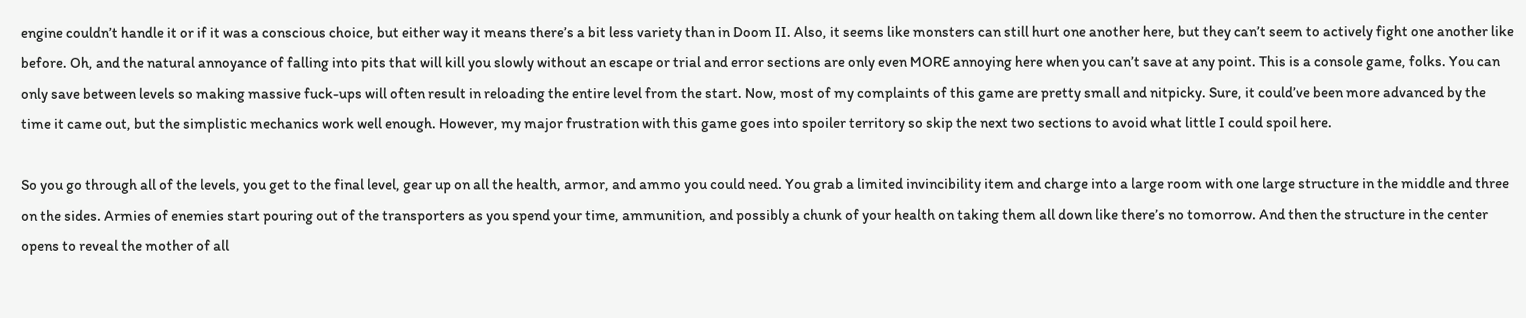engine couldn’t handle it or if it was a conscious choice, but either way it means there’s a bit less variety than in Doom II. Also, it seems like monsters can still hurt one another here, but they can’t seem to actively fight one another like before. Oh, and the natural annoyance of falling into pits that will kill you slowly without an escape or trial and error sections are only even MORE annoying here when you can’t save at any point. This is a console game, folks. You can only save between levels so making massive fuck-ups will often result in reloading the entire level from the start. Now, most of my complaints of this game are pretty small and nitpicky. Sure, it could’ve been more advanced by the time it came out, but the simplistic mechanics work well enough. However, my major frustration with this game goes into spoiler territory so skip the next two sections to avoid what little I could spoil here.

So you go through all of the levels, you get to the final level, gear up on all the health, armor, and ammo you could need. You grab a limited invincibility item and charge into a large room with one large structure in the middle and three on the sides. Armies of enemies start pouring out of the transporters as you spend your time, ammunition, and possibly a chunk of your health on taking them all down like there’s no tomorrow. And then the structure in the center opens to reveal the mother of all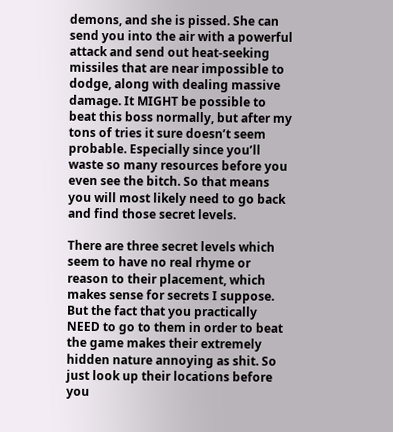demons, and she is pissed. She can send you into the air with a powerful attack and send out heat-seeking missiles that are near impossible to dodge, along with dealing massive damage. It MIGHT be possible to beat this boss normally, but after my tons of tries it sure doesn’t seem probable. Especially since you’ll waste so many resources before you even see the bitch. So that means you will most likely need to go back and find those secret levels.

There are three secret levels which seem to have no real rhyme or reason to their placement, which makes sense for secrets I suppose. But the fact that you practically NEED to go to them in order to beat the game makes their extremely hidden nature annoying as shit. So just look up their locations before you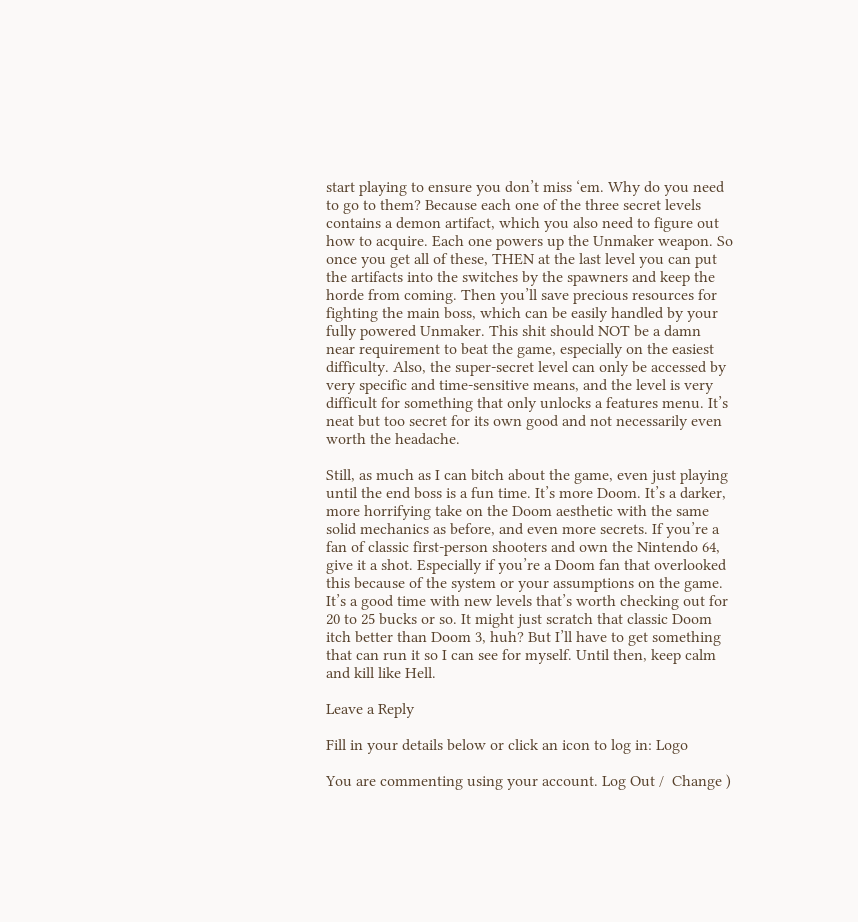start playing to ensure you don’t miss ‘em. Why do you need to go to them? Because each one of the three secret levels contains a demon artifact, which you also need to figure out how to acquire. Each one powers up the Unmaker weapon. So once you get all of these, THEN at the last level you can put the artifacts into the switches by the spawners and keep the horde from coming. Then you’ll save precious resources for fighting the main boss, which can be easily handled by your fully powered Unmaker. This shit should NOT be a damn near requirement to beat the game, especially on the easiest difficulty. Also, the super-secret level can only be accessed by very specific and time-sensitive means, and the level is very difficult for something that only unlocks a features menu. It’s neat but too secret for its own good and not necessarily even worth the headache.

Still, as much as I can bitch about the game, even just playing until the end boss is a fun time. It’s more Doom. It’s a darker, more horrifying take on the Doom aesthetic with the same solid mechanics as before, and even more secrets. If you’re a fan of classic first-person shooters and own the Nintendo 64, give it a shot. Especially if you’re a Doom fan that overlooked this because of the system or your assumptions on the game. It’s a good time with new levels that’s worth checking out for 20 to 25 bucks or so. It might just scratch that classic Doom itch better than Doom 3, huh? But I’ll have to get something that can run it so I can see for myself. Until then, keep calm and kill like Hell.

Leave a Reply

Fill in your details below or click an icon to log in: Logo

You are commenting using your account. Log Out /  Change )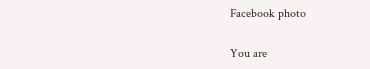Facebook photo

You are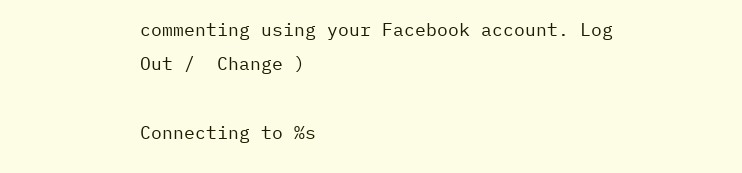commenting using your Facebook account. Log Out /  Change )

Connecting to %s